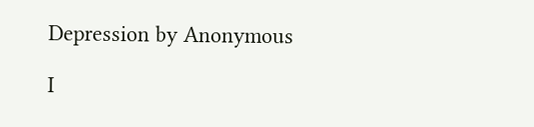Depression by Anonymous

I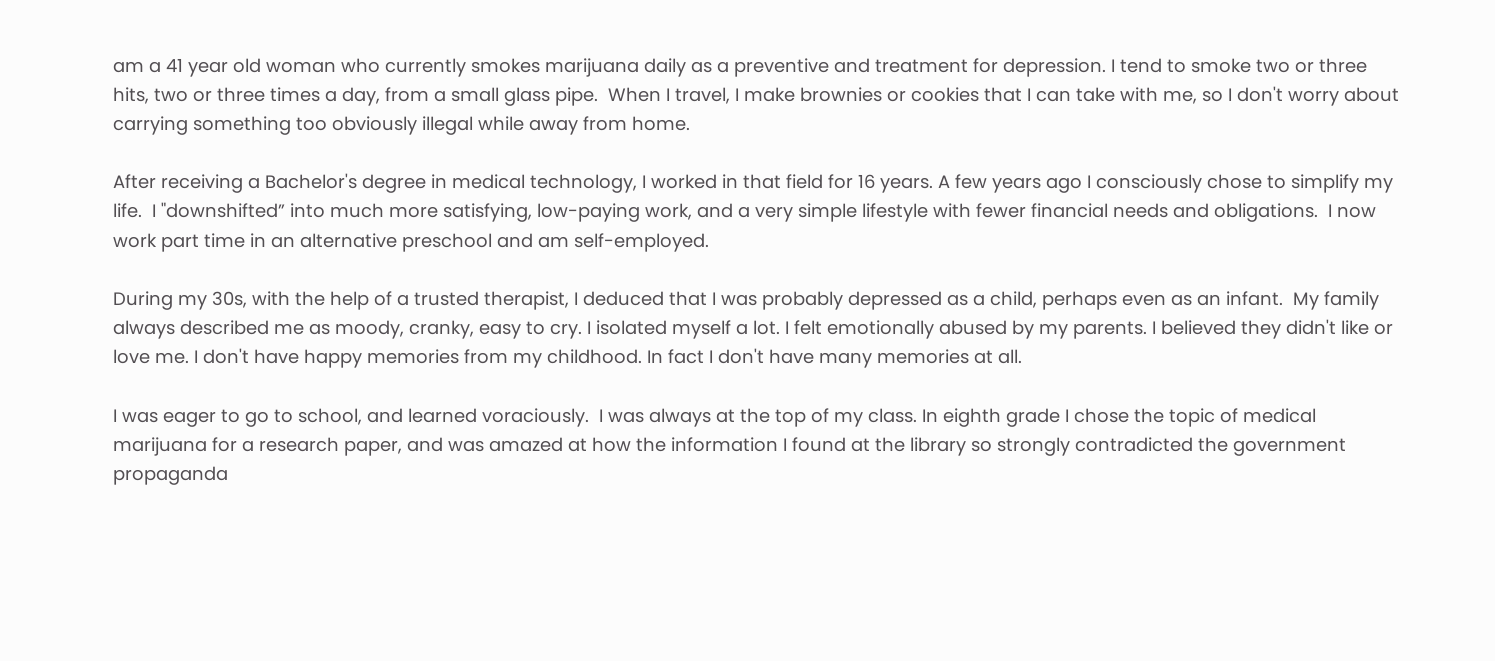am a 41 year old woman who currently smokes marijuana daily as a preventive and treatment for depression. I tend to smoke two or three hits, two or three times a day, from a small glass pipe.  When I travel, I make brownies or cookies that I can take with me, so I don't worry about carrying something too obviously illegal while away from home.

After receiving a Bachelor's degree in medical technology, I worked in that field for 16 years. A few years ago I consciously chose to simplify my life.  I "downshifted” into much more satisfying, low-paying work, and a very simple lifestyle with fewer financial needs and obligations.  I now work part time in an alternative preschool and am self-employed.

During my 30s, with the help of a trusted therapist, I deduced that I was probably depressed as a child, perhaps even as an infant.  My family always described me as moody, cranky, easy to cry. I isolated myself a lot. I felt emotionally abused by my parents. I believed they didn't like or love me. I don't have happy memories from my childhood. In fact I don't have many memories at all.

I was eager to go to school, and learned voraciously.  I was always at the top of my class. In eighth grade I chose the topic of medical marijuana for a research paper, and was amazed at how the information I found at the library so strongly contradicted the government propaganda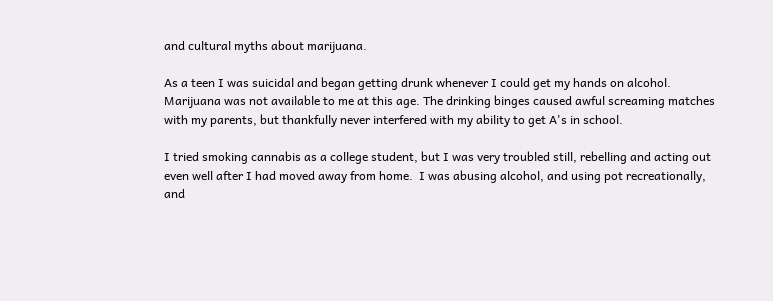and cultural myths about marijuana.

As a teen I was suicidal and began getting drunk whenever I could get my hands on alcohol.  Marijuana was not available to me at this age. The drinking binges caused awful screaming matches with my parents, but thankfully never interfered with my ability to get A's in school.

I tried smoking cannabis as a college student, but I was very troubled still, rebelling and acting out even well after I had moved away from home.  I was abusing alcohol, and using pot recreationally, and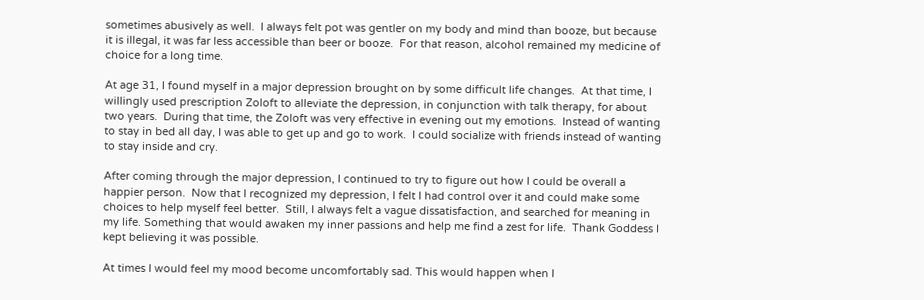sometimes abusively as well.  I always felt pot was gentler on my body and mind than booze, but because it is illegal, it was far less accessible than beer or booze.  For that reason, alcohol remained my medicine of choice for a long time.

At age 31, I found myself in a major depression brought on by some difficult life changes.  At that time, I willingly used prescription Zoloft to alleviate the depression, in conjunction with talk therapy, for about two years.  During that time, the Zoloft was very effective in evening out my emotions.  Instead of wanting to stay in bed all day, I was able to get up and go to work.  I could socialize with friends instead of wanting to stay inside and cry.

After coming through the major depression, I continued to try to figure out how I could be overall a happier person.  Now that I recognized my depression, I felt I had control over it and could make some choices to help myself feel better.  Still, I always felt a vague dissatisfaction, and searched for meaning in my life. Something that would awaken my inner passions and help me find a zest for life.  Thank Goddess I kept believing it was possible.

At times I would feel my mood become uncomfortably sad. This would happen when I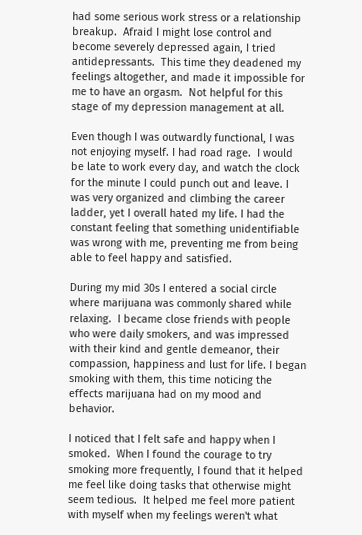had some serious work stress or a relationship breakup.  Afraid I might lose control and become severely depressed again, I tried antidepressants.  This time they deadened my feelings altogether, and made it impossible for me to have an orgasm.  Not helpful for this stage of my depression management at all.

Even though I was outwardly functional, I was not enjoying myself. I had road rage.  I would be late to work every day, and watch the clock for the minute I could punch out and leave. I was very organized and climbing the career ladder, yet I overall hated my life. I had the constant feeling that something unidentifiable was wrong with me, preventing me from being able to feel happy and satisfied.

During my mid 30s I entered a social circle where marijuana was commonly shared while relaxing.  I became close friends with people who were daily smokers, and was impressed with their kind and gentle demeanor, their compassion, happiness and lust for life. I began smoking with them, this time noticing the effects marijuana had on my mood and behavior.

I noticed that I felt safe and happy when I smoked.  When I found the courage to try smoking more frequently, I found that it helped me feel like doing tasks that otherwise might seem tedious.  It helped me feel more patient with myself when my feelings weren't what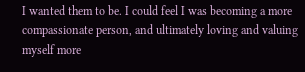I wanted them to be. I could feel I was becoming a more compassionate person, and ultimately loving and valuing myself more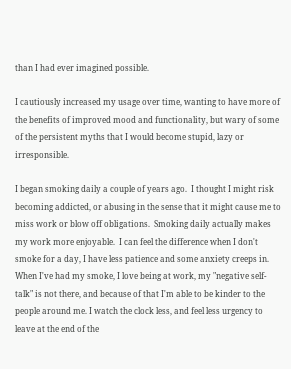than I had ever imagined possible.

I cautiously increased my usage over time, wanting to have more of the benefits of improved mood and functionality, but wary of some of the persistent myths that I would become stupid, lazy or irresponsible.

I began smoking daily a couple of years ago.  I thought I might risk becoming addicted, or abusing in the sense that it might cause me to miss work or blow off obligations.  Smoking daily actually makes my work more enjoyable.  I can feel the difference when I don't smoke for a day, I have less patience and some anxiety creeps in.  When I've had my smoke, I love being at work, my "negative self-talk" is not there, and because of that I'm able to be kinder to the people around me. I watch the clock less, and feel less urgency to leave at the end of the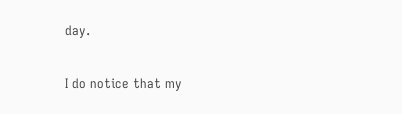day.

I do notice that my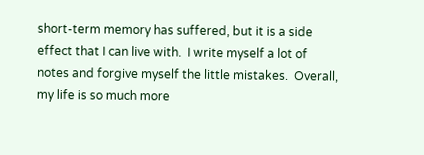short-term memory has suffered, but it is a side effect that I can live with.  I write myself a lot of notes and forgive myself the little mistakes.  Overall, my life is so much more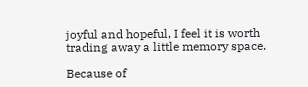joyful and hopeful, I feel it is worth trading away a little memory space.

Because of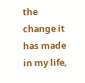the change it has made in my life,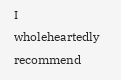I wholeheartedly recommend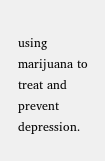using marijuana to treat and prevent depression.